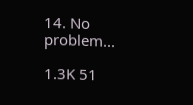14. No problem...

1.3K 51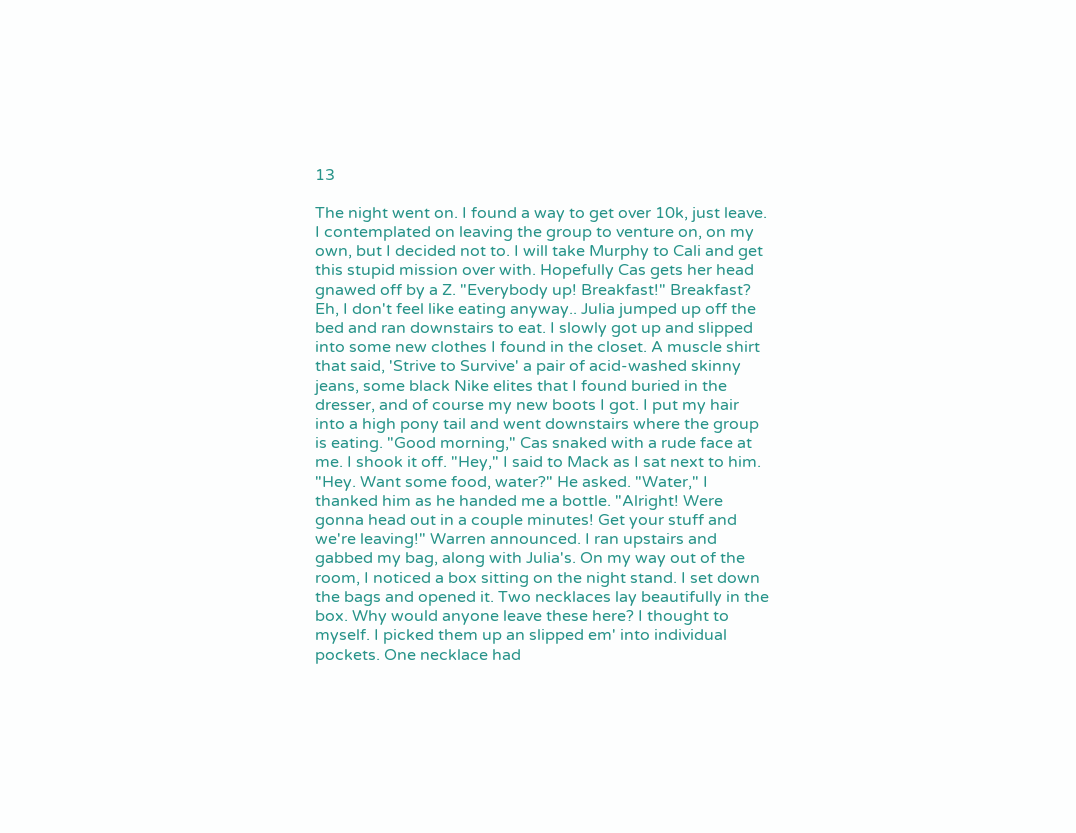13

The night went on. I found a way to get over 10k, just leave. I contemplated on leaving the group to venture on, on my own, but I decided not to. I will take Murphy to Cali and get this stupid mission over with. Hopefully Cas gets her head gnawed off by a Z. "Everybody up! Breakfast!" Breakfast? Eh, I don't feel like eating anyway.. Julia jumped up off the bed and ran downstairs to eat. I slowly got up and slipped into some new clothes I found in the closet. A muscle shirt that said, 'Strive to Survive' a pair of acid-washed skinny jeans, some black Nike elites that I found buried in the dresser, and of course my new boots I got. I put my hair into a high pony tail and went downstairs where the group is eating. "Good morning," Cas snaked with a rude face at me. I shook it off. "Hey," I said to Mack as I sat next to him. "Hey. Want some food, water?" He asked. "Water," I thanked him as he handed me a bottle. "Alright! Were gonna head out in a couple minutes! Get your stuff and we're leaving!" Warren announced. I ran upstairs and gabbed my bag, along with Julia's. On my way out of the room, I noticed a box sitting on the night stand. I set down the bags and opened it. Two necklaces lay beautifully in the box. Why would anyone leave these here? I thought to myself. I picked them up an slipped em' into individual pockets. One necklace had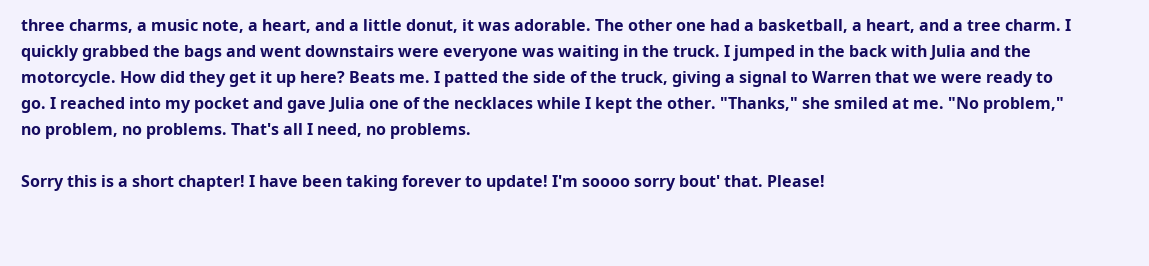three charms, a music note, a heart, and a little donut, it was adorable. The other one had a basketball, a heart, and a tree charm. I quickly grabbed the bags and went downstairs were everyone was waiting in the truck. I jumped in the back with Julia and the motorcycle. How did they get it up here? Beats me. I patted the side of the truck, giving a signal to Warren that we were ready to go. I reached into my pocket and gave Julia one of the necklaces while I kept the other. "Thanks," she smiled at me. "No problem," no problem, no problems. That's all I need, no problems.

Sorry this is a short chapter! I have been taking forever to update! I'm soooo sorry bout' that. Please!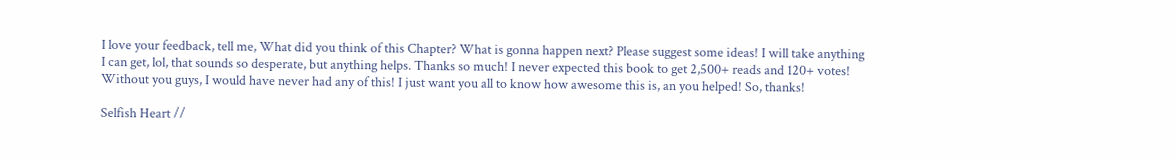I love your feedback, tell me, What did you think of this Chapter? What is gonna happen next? Please suggest some ideas! I will take anything I can get, lol, that sounds so desperate, but anything helps. Thanks so much! I never expected this book to get 2,500+ reads and 120+ votes! Without you guys, I would have never had any of this! I just want you all to know how awesome this is, an you helped! So, thanks!

Selfish Heart //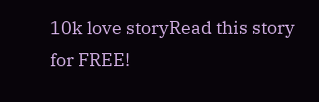10k love storyRead this story for FREE!